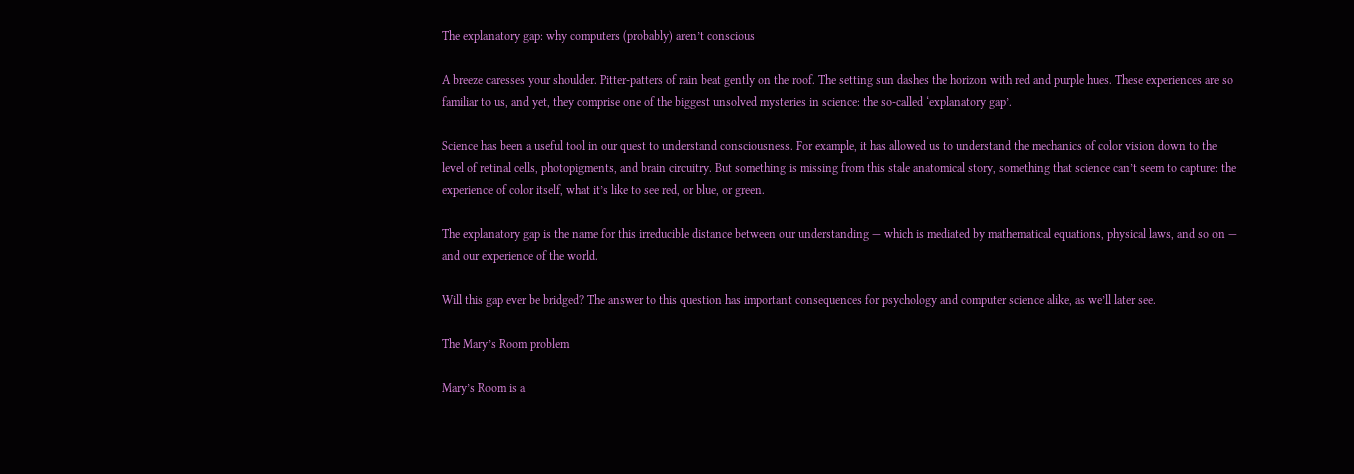The explanatory gap: why computers (probably) aren’t conscious

A breeze caresses your shoulder. Pitter-patters of rain beat gently on the roof. The setting sun dashes the horizon with red and purple hues. These experiences are so familiar to us, and yet, they comprise one of the biggest unsolved mysteries in science: the so-called ‘explanatory gap’.

Science has been a useful tool in our quest to understand consciousness. For example, it has allowed us to understand the mechanics of color vision down to the level of retinal cells, photopigments, and brain circuitry. But something is missing from this stale anatomical story, something that science can’t seem to capture: the experience of color itself, what it’s like to see red, or blue, or green.

The explanatory gap is the name for this irreducible distance between our understanding — which is mediated by mathematical equations, physical laws, and so on — and our experience of the world.

Will this gap ever be bridged? The answer to this question has important consequences for psychology and computer science alike, as we’ll later see.

The Mary’s Room problem

Mary’s Room is a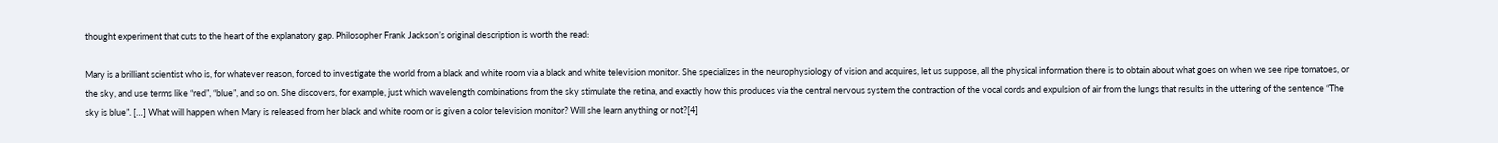thought experiment that cuts to the heart of the explanatory gap. Philosopher Frank Jackson’s original description is worth the read:

Mary is a brilliant scientist who is, for whatever reason, forced to investigate the world from a black and white room via a black and white television monitor. She specializes in the neurophysiology of vision and acquires, let us suppose, all the physical information there is to obtain about what goes on when we see ripe tomatoes, or the sky, and use terms like “red”, “blue”, and so on. She discovers, for example, just which wavelength combinations from the sky stimulate the retina, and exactly how this produces via the central nervous system the contraction of the vocal cords and expulsion of air from the lungs that results in the uttering of the sentence “The sky is blue”. […] What will happen when Mary is released from her black and white room or is given a color television monitor? Will she learn anything or not?[4]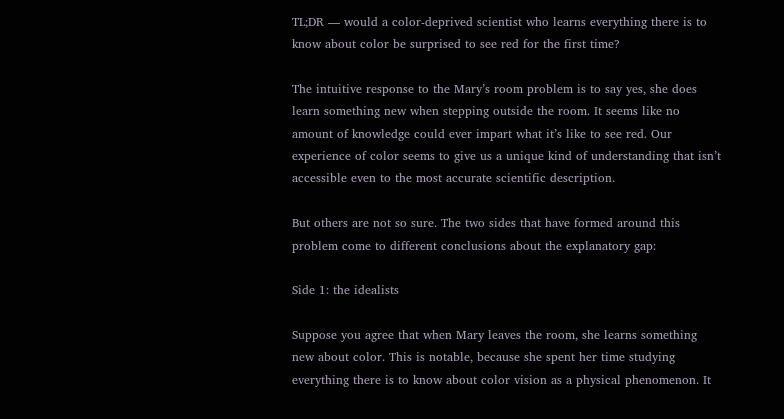TL;DR — would a color-deprived scientist who learns everything there is to know about color be surprised to see red for the first time?

The intuitive response to the Mary’s room problem is to say yes, she does learn something new when stepping outside the room. It seems like no amount of knowledge could ever impart what it’s like to see red. Our experience of color seems to give us a unique kind of understanding that isn’t accessible even to the most accurate scientific description.

But others are not so sure. The two sides that have formed around this problem come to different conclusions about the explanatory gap:

Side 1: the idealists

Suppose you agree that when Mary leaves the room, she learns something new about color. This is notable, because she spent her time studying everything there is to know about color vision as a physical phenomenon. It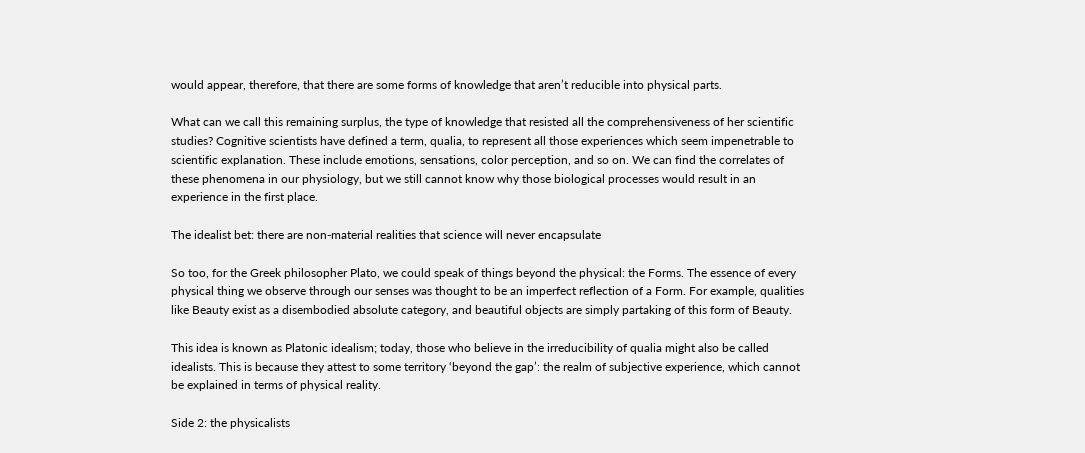would appear, therefore, that there are some forms of knowledge that aren’t reducible into physical parts.

What can we call this remaining surplus, the type of knowledge that resisted all the comprehensiveness of her scientific studies? Cognitive scientists have defined a term, qualia, to represent all those experiences which seem impenetrable to scientific explanation. These include emotions, sensations, color perception, and so on. We can find the correlates of these phenomena in our physiology, but we still cannot know why those biological processes would result in an experience in the first place.

The idealist bet: there are non-material realities that science will never encapsulate

So too, for the Greek philosopher Plato, we could speak of things beyond the physical: the Forms. The essence of every physical thing we observe through our senses was thought to be an imperfect reflection of a Form. For example, qualities like Beauty exist as a disembodied absolute category, and beautiful objects are simply partaking of this form of Beauty.

This idea is known as Platonic idealism; today, those who believe in the irreducibility of qualia might also be called idealists. This is because they attest to some territory ‘beyond the gap’: the realm of subjective experience, which cannot be explained in terms of physical reality.

Side 2: the physicalists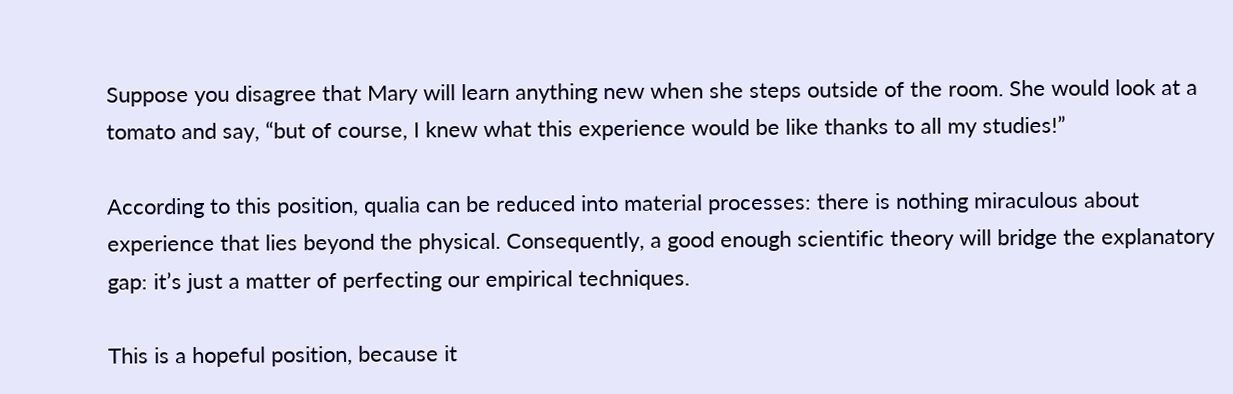Suppose you disagree that Mary will learn anything new when she steps outside of the room. She would look at a tomato and say, “but of course, I knew what this experience would be like thanks to all my studies!”

According to this position, qualia can be reduced into material processes: there is nothing miraculous about experience that lies beyond the physical. Consequently, a good enough scientific theory will bridge the explanatory gap: it’s just a matter of perfecting our empirical techniques.

This is a hopeful position, because it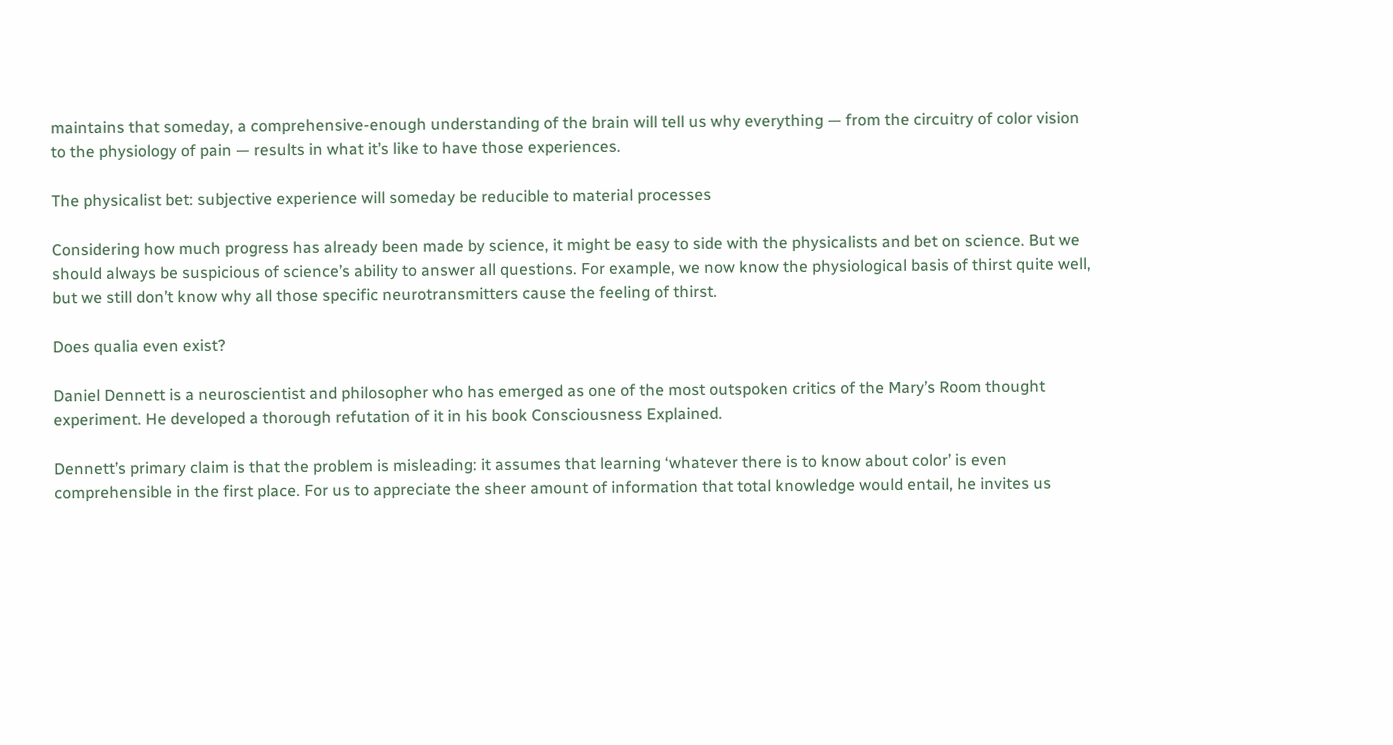maintains that someday, a comprehensive-enough understanding of the brain will tell us why everything — from the circuitry of color vision to the physiology of pain — results in what it’s like to have those experiences.

The physicalist bet: subjective experience will someday be reducible to material processes

Considering how much progress has already been made by science, it might be easy to side with the physicalists and bet on science. But we should always be suspicious of science’s ability to answer all questions. For example, we now know the physiological basis of thirst quite well, but we still don’t know why all those specific neurotransmitters cause the feeling of thirst.

Does qualia even exist?

Daniel Dennett is a neuroscientist and philosopher who has emerged as one of the most outspoken critics of the Mary’s Room thought experiment. He developed a thorough refutation of it in his book Consciousness Explained.

Dennett’s primary claim is that the problem is misleading: it assumes that learning ‘whatever there is to know about color’ is even comprehensible in the first place. For us to appreciate the sheer amount of information that total knowledge would entail, he invites us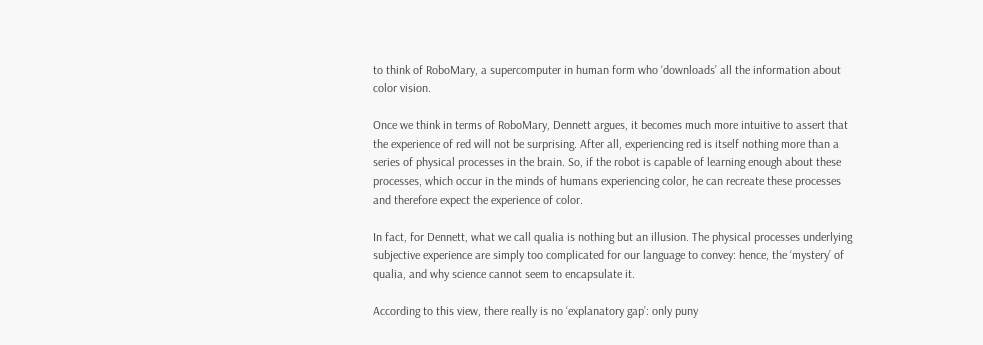to think of RoboMary, a supercomputer in human form who ‘downloads’ all the information about color vision.

Once we think in terms of RoboMary, Dennett argues, it becomes much more intuitive to assert that the experience of red will not be surprising. After all, experiencing red is itself nothing more than a series of physical processes in the brain. So, if the robot is capable of learning enough about these processes, which occur in the minds of humans experiencing color, he can recreate these processes and therefore expect the experience of color.

In fact, for Dennett, what we call qualia is nothing but an illusion. The physical processes underlying subjective experience are simply too complicated for our language to convey: hence, the ‘mystery’ of qualia, and why science cannot seem to encapsulate it.

According to this view, there really is no ‘explanatory gap’: only puny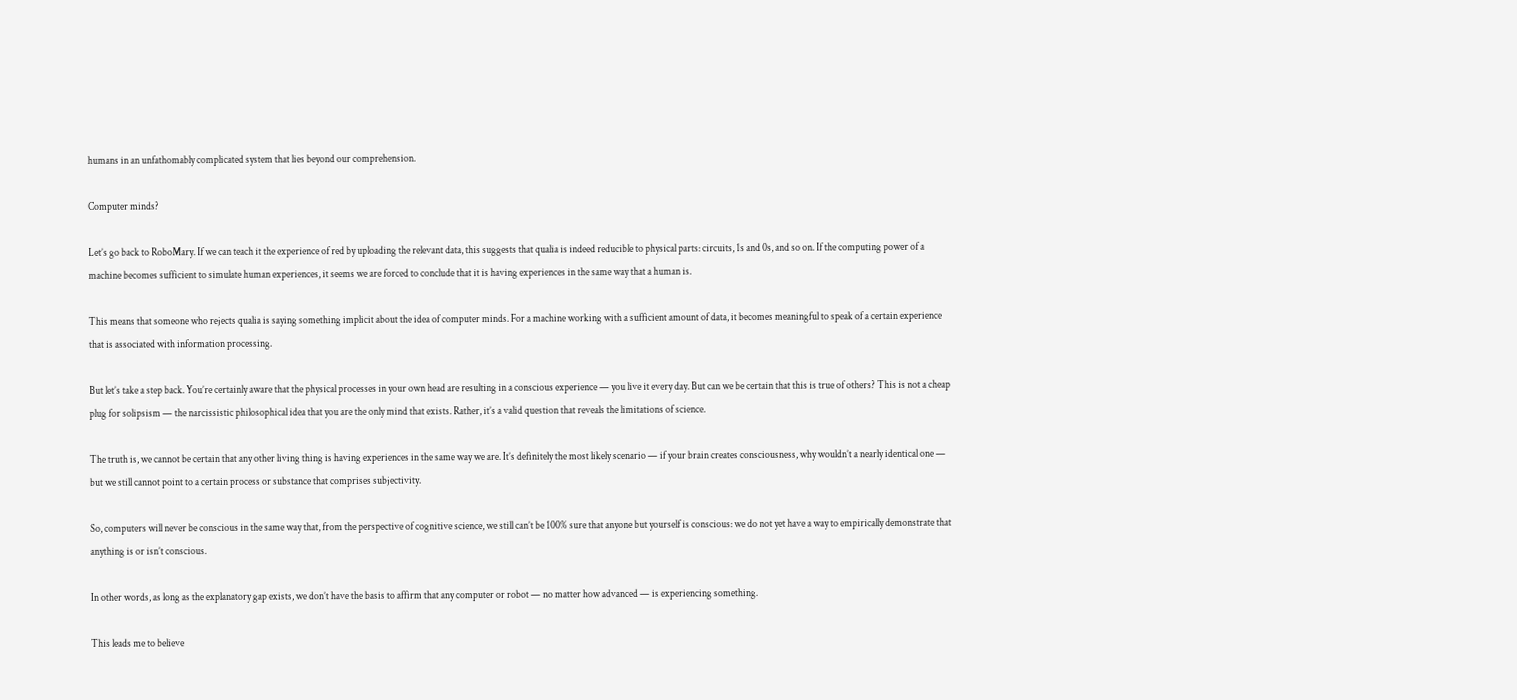humans in an unfathomably complicated system that lies beyond our comprehension.

Computer minds?

Let’s go back to RoboMary. If we can teach it the experience of red by uploading the relevant data, this suggests that qualia is indeed reducible to physical parts: circuits, 1s and 0s, and so on. If the computing power of a machine becomes sufficient to simulate human experiences, it seems we are forced to conclude that it is having experiences in the same way that a human is.

This means that someone who rejects qualia is saying something implicit about the idea of computer minds. For a machine working with a sufficient amount of data, it becomes meaningful to speak of a certain experience that is associated with information processing.

But let’s take a step back. You’re certainly aware that the physical processes in your own head are resulting in a conscious experience — you live it every day. But can we be certain that this is true of others? This is not a cheap plug for solipsism — the narcissistic philosophical idea that you are the only mind that exists. Rather, it’s a valid question that reveals the limitations of science.

The truth is, we cannot be certain that any other living thing is having experiences in the same way we are. It’s definitely the most likely scenario — if your brain creates consciousness, why wouldn’t a nearly identical one — but we still cannot point to a certain process or substance that comprises subjectivity.

So, computers will never be conscious in the same way that, from the perspective of cognitive science, we still can’t be 100% sure that anyone but yourself is conscious: we do not yet have a way to empirically demonstrate that anything is or isn’t conscious.

In other words, as long as the explanatory gap exists, we don’t have the basis to affirm that any computer or robot — no matter how advanced — is experiencing something.

This leads me to believe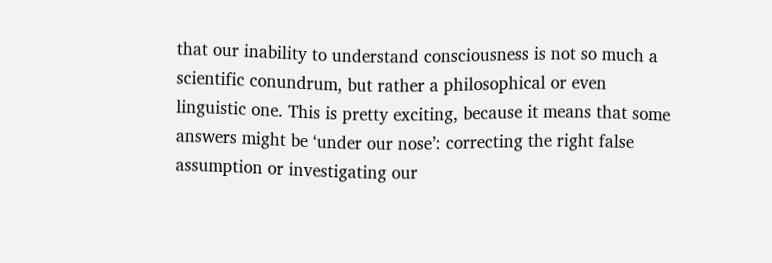that our inability to understand consciousness is not so much a scientific conundrum, but rather a philosophical or even linguistic one. This is pretty exciting, because it means that some answers might be ‘under our nose’: correcting the right false assumption or investigating our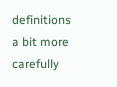definitions a bit more carefully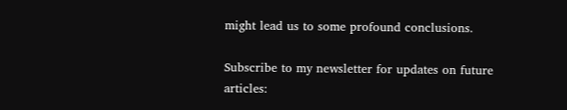might lead us to some profound conclusions.

Subscribe to my newsletter for updates on future articles: